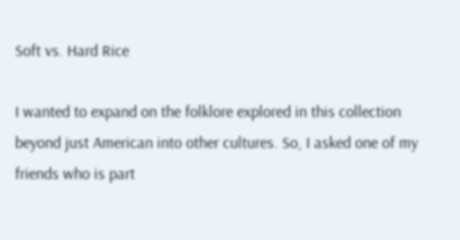Soft vs. Hard Rice

I wanted to expand on the folklore explored in this collection beyond just American into other cultures. So, I asked one of my friends who is part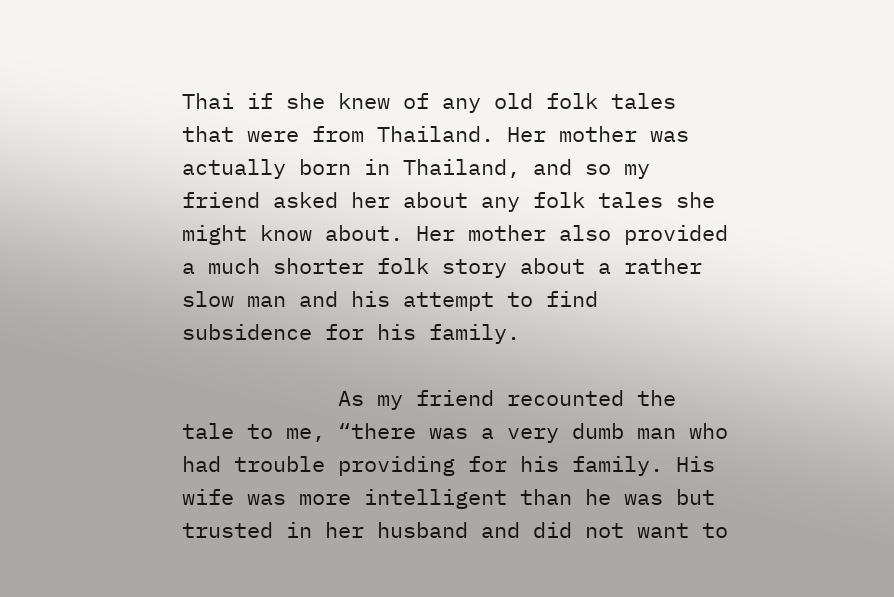Thai if she knew of any old folk tales that were from Thailand. Her mother was actually born in Thailand, and so my friend asked her about any folk tales she might know about. Her mother also provided a much shorter folk story about a rather slow man and his attempt to find subsidence for his family.

            As my friend recounted the tale to me, “there was a very dumb man who had trouble providing for his family. His wife was more intelligent than he was but trusted in her husband and did not want to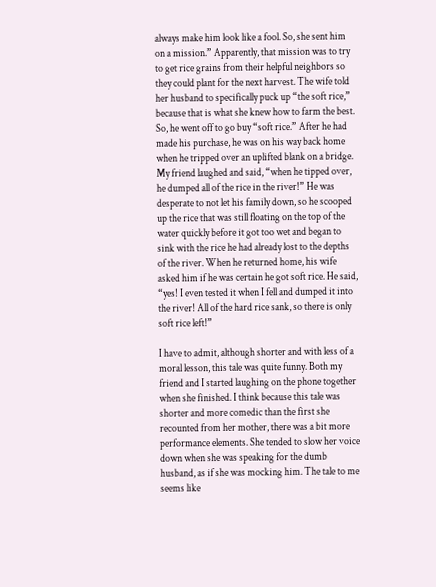always make him look like a fool. So, she sent him on a mission.” Apparently, that mission was to try to get rice grains from their helpful neighbors so they could plant for the next harvest. The wife told her husband to specifically puck up “the soft rice,” because that is what she knew how to farm the best. So, he went off to go buy “soft rice.” After he had made his purchase, he was on his way back home when he tripped over an uplifted blank on a bridge. My friend laughed and said, “when he tipped over, he dumped all of the rice in the river!” He was desperate to not let his family down, so he scooped up the rice that was still floating on the top of the water quickly before it got too wet and began to sink with the rice he had already lost to the depths of the river. When he returned home, his wife asked him if he was certain he got soft rice. He said, “yes! I even tested it when I fell and dumped it into the river! All of the hard rice sank, so there is only soft rice left!”

I have to admit, although shorter and with less of a moral lesson, this tale was quite funny. Both my friend and I started laughing on the phone together when she finished. I think because this tale was shorter and more comedic than the first she recounted from her mother, there was a bit more performance elements. She tended to slow her voice down when she was speaking for the dumb husband, as if she was mocking him. The tale to me seems like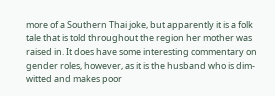more of a Southern Thai joke, but apparently it is a folk tale that is told throughout the region her mother was raised in. It does have some interesting commentary on gender roles, however, as it is the husband who is dim-witted and makes poor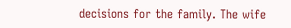decisions for the family. The wife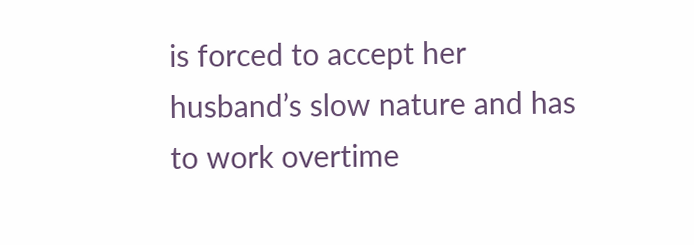is forced to accept her husband’s slow nature and has to work overtime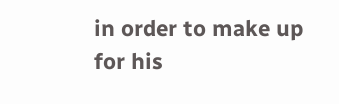in order to make up for his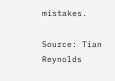mistakes.

Source: Tian Reynolds